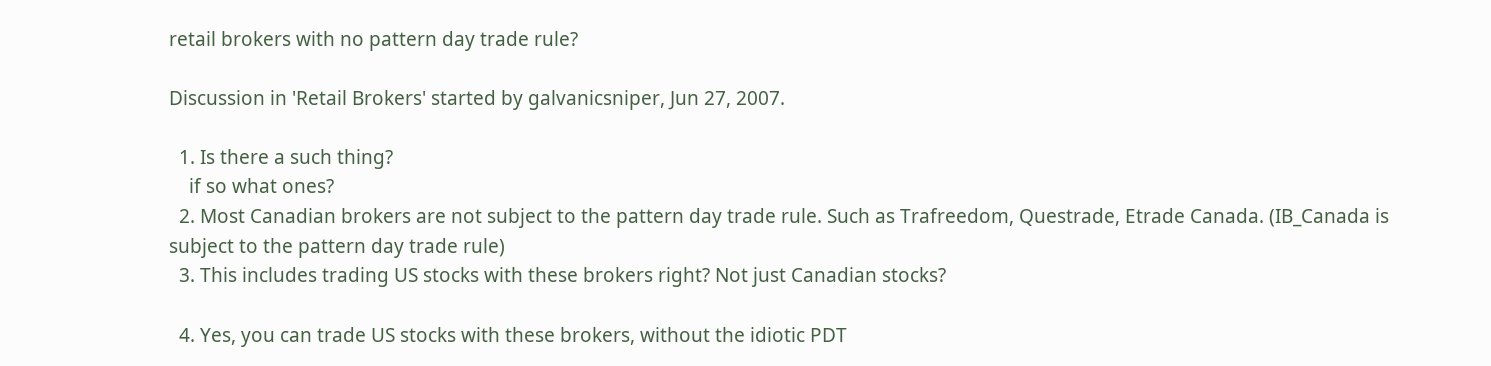retail brokers with no pattern day trade rule?

Discussion in 'Retail Brokers' started by galvanicsniper, Jun 27, 2007.

  1. Is there a such thing?
    if so what ones?
  2. Most Canadian brokers are not subject to the pattern day trade rule. Such as Trafreedom, Questrade, Etrade Canada. (IB_Canada is subject to the pattern day trade rule)
  3. This includes trading US stocks with these brokers right? Not just Canadian stocks?

  4. Yes, you can trade US stocks with these brokers, without the idiotic PDT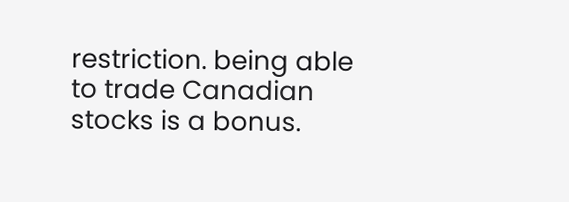restriction. being able to trade Canadian stocks is a bonus.